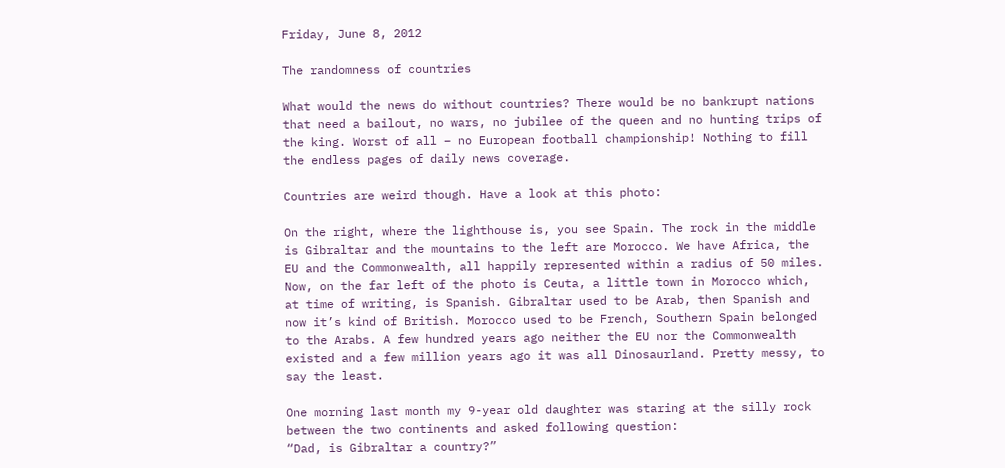Friday, June 8, 2012

The randomness of countries

What would the news do without countries? There would be no bankrupt nations that need a bailout, no wars, no jubilee of the queen and no hunting trips of the king. Worst of all – no European football championship! Nothing to fill the endless pages of daily news coverage.

Countries are weird though. Have a look at this photo:

On the right, where the lighthouse is, you see Spain. The rock in the middle is Gibraltar and the mountains to the left are Morocco. We have Africa, the EU and the Commonwealth, all happily represented within a radius of 50 miles.
Now, on the far left of the photo is Ceuta, a little town in Morocco which, at time of writing, is Spanish. Gibraltar used to be Arab, then Spanish and now it’s kind of British. Morocco used to be French, Southern Spain belonged to the Arabs. A few hundred years ago neither the EU nor the Commonwealth existed and a few million years ago it was all Dinosaurland. Pretty messy, to say the least.

One morning last month my 9-year old daughter was staring at the silly rock between the two continents and asked following question:
“Dad, is Gibraltar a country?”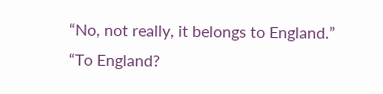“No, not really, it belongs to England.”
“To England?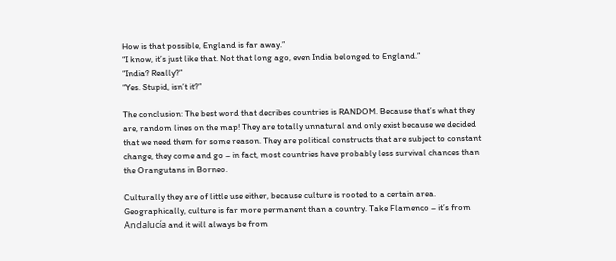How is that possible, England is far away.”
“I know, it’s just like that. Not that long ago, even India belonged to England.”
“India? Really?”
“Yes. Stupid, isn’t it?”

The conclusion: The best word that decribes countries is RANDOM. Because that’s what they are, random lines on the map! They are totally unnatural and only exist because we decided that we need them for some reason. They are political constructs that are subject to constant change, they come and go – in fact, most countries have probably less survival chances than the Orangutans in Borneo.

Culturally they are of little use either, because culture is rooted to a certain area. Geographically, culture is far more permanent than a country. Take Flamenco – it’s from Andalucía and it will always be from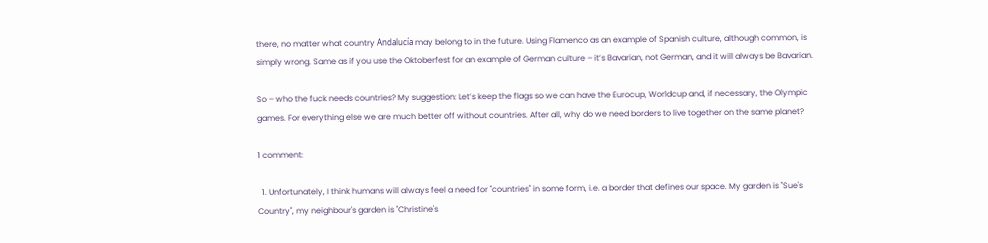there, no matter what country Andalucía may belong to in the future. Using Flamenco as an example of Spanish culture, although common, is simply wrong. Same as if you use the Oktoberfest for an example of German culture – it’s Bavarian, not German, and it will always be Bavarian.

So – who the fuck needs countries? My suggestion: Let’s keep the flags so we can have the Eurocup, Worldcup and, if necessary, the Olympic games. For everything else we are much better off without countries. After all, why do we need borders to live together on the same planet?

1 comment:

  1. Unfortunately, I think humans will always feel a need for "countries" in some form, i.e. a border that defines our space. My garden is "Sue's Country", my neighbour's garden is "Christine's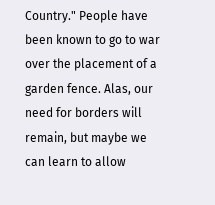Country." People have been known to go to war over the placement of a garden fence. Alas, our need for borders will remain, but maybe we can learn to allow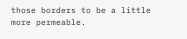those borders to be a little more permeable.